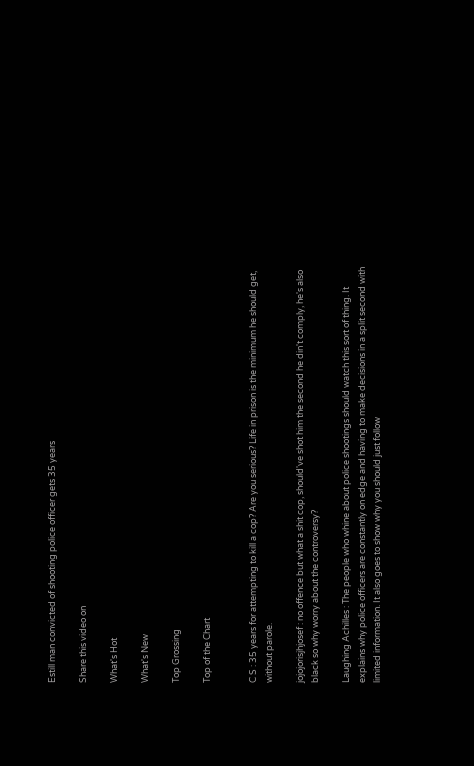Estill man convicted of shooting police officer gets 35 years

Share this video on

What's Hot

What's New

Top Grossing

Top of the Chart


C S : 35 years for attempting to kill a cop? Are you serious? Life in prison is the minimum he should get, without parole.

jojojorisjhjosef : no offence but what a shit cop, should've shot him the second he din't comply, he's also black so why worry about the controversy?

Laughing Achilles : The people who whine about police shootings should watch this sort of thing. It explains why police officers are constantly on edge and having to make decisions in a split second with limited information. It also goes to show why you should just follow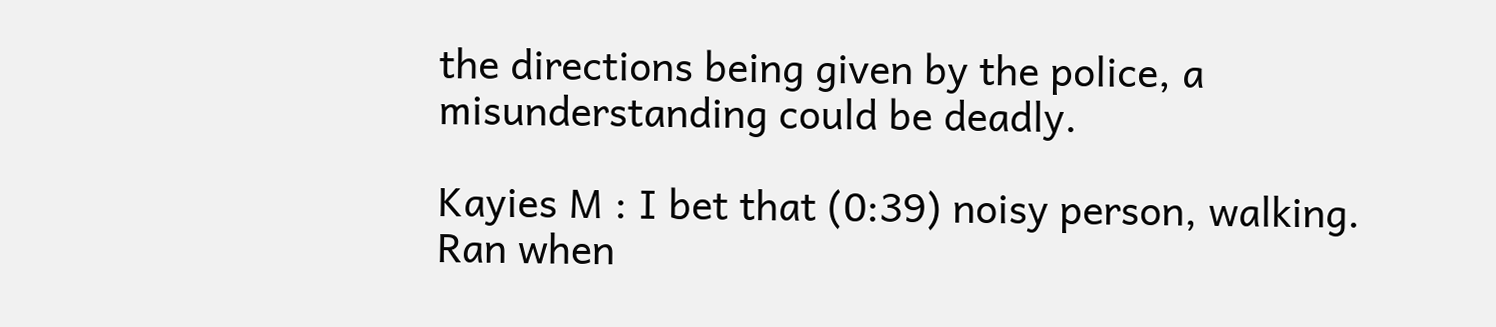the directions being given by the police, a misunderstanding could be deadly.

Kayies M : I bet that (0:39) noisy person, walking. Ran when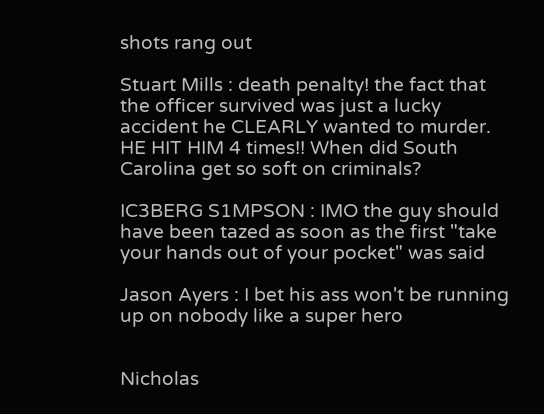shots rang out

Stuart Mills : death penalty! the fact that the officer survived was just a lucky accident he CLEARLY wanted to murder. HE HIT HIM 4 times!! When did South Carolina get so soft on criminals?

IC3BERG S1MPSON : IMO the guy should have been tazed as soon as the first "take your hands out of your pocket" was said

Jason Ayers : I bet his ass won't be running up on nobody like a super hero


Nicholas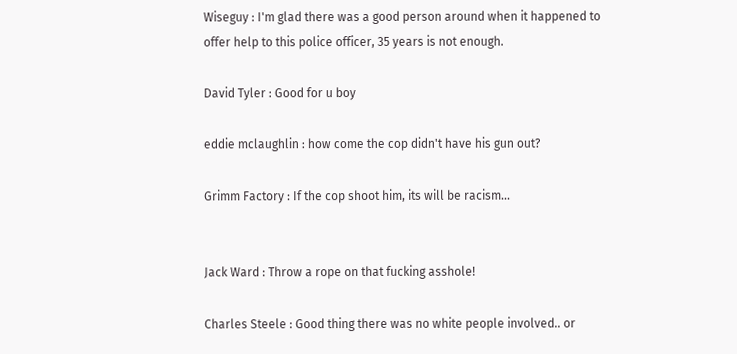Wiseguy : I'm glad there was a good person around when it happened to offer help to this police officer, 35 years is not enough.

David Tyler : Good for u boy

eddie mclaughlin : how come the cop didn't have his gun out?

Grimm Factory : If the cop shoot him, its will be racism...


Jack Ward : Throw a rope on that fucking asshole!

Charles Steele : Good thing there was no white people involved.. or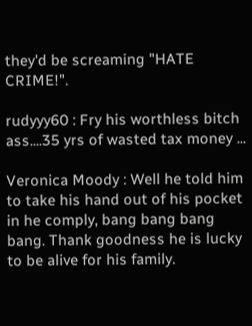they'd be screaming "HATE CRIME!".

rudyyy60 : Fry his worthless bitch ass....35 yrs of wasted tax money ...

Veronica Moody : Well he told him to take his hand out of his pocket in he comply, bang bang bang bang. Thank goodness he is lucky to be alive for his family.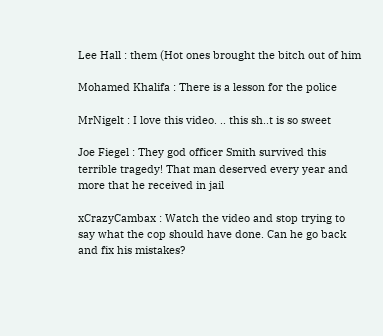Lee Hall : them (Hot ones brought the bitch out of him

Mohamed Khalifa : There is a lesson for the police

MrNigelt : I love this video. .. this sh..t is so sweet

Joe Fiegel : They god officer Smith survived this terrible tragedy! That man deserved every year and more that he received in jail

xCrazyCambax : Watch the video and stop trying to say what the cop should have done. Can he go back and fix his mistakes?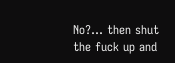No?... then shut the fuck up and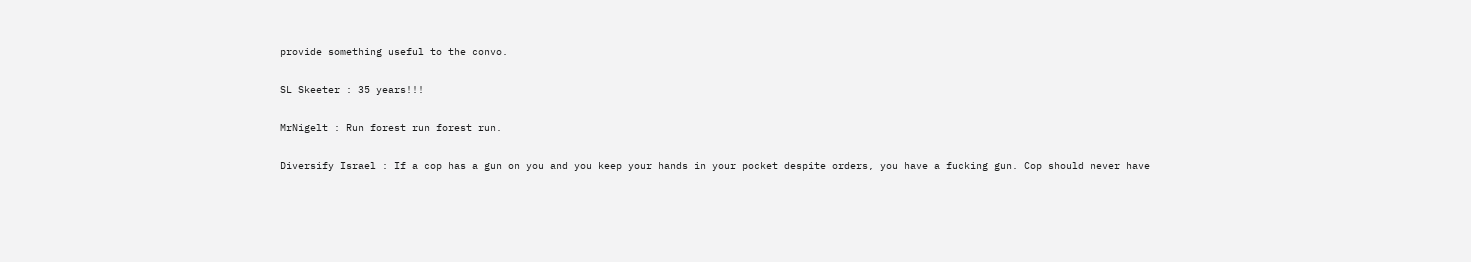provide something useful to the convo.

SL Skeeter : 35 years!!!

MrNigelt : Run forest run forest run.

Diversify Israel : If a cop has a gun on you and you keep your hands in your pocket despite orders, you have a fucking gun. Cop should never have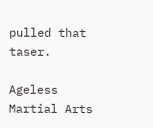pulled that taser.

Ageless Martial Arts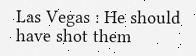Las Vegas : He should have shot them